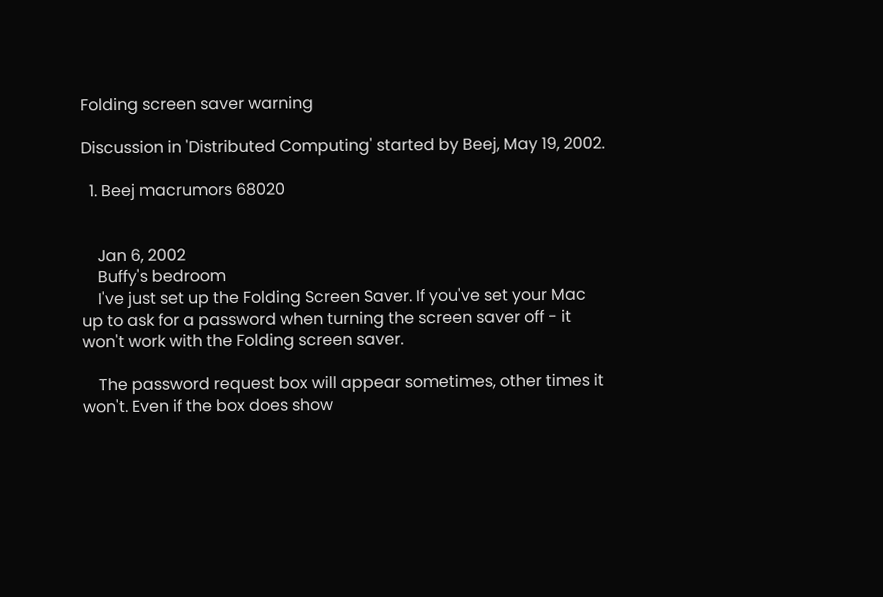Folding screen saver warning

Discussion in 'Distributed Computing' started by Beej, May 19, 2002.

  1. Beej macrumors 68020


    Jan 6, 2002
    Buffy's bedroom
    I've just set up the Folding Screen Saver. If you've set your Mac up to ask for a password when turning the screen saver off - it won't work with the Folding screen saver.

    The password request box will appear sometimes, other times it won't. Even if the box does show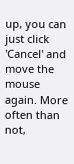up, you can just click 'Cancel' and move the mouse again. More often than not,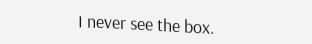I never see the box.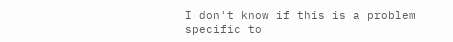I don't know if this is a problem specific to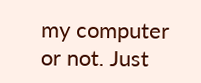my computer or not. Just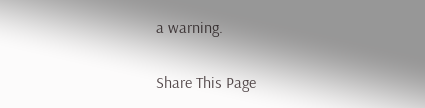a warning.

Share This Page